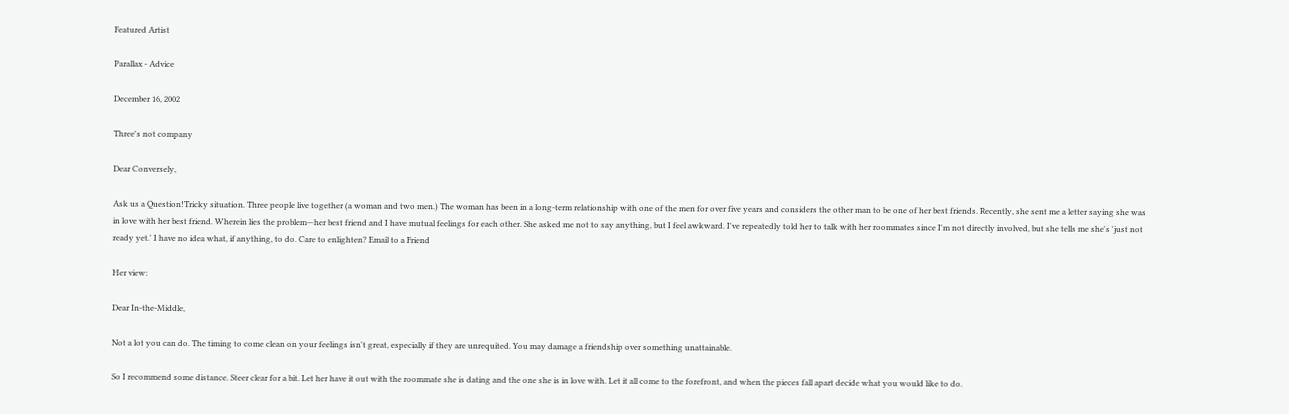Featured Artist

Parallax - Advice

December 16, 2002

Three's not company

Dear Conversely,

Ask us a Question!Tricky situation. Three people live together (a woman and two men.) The woman has been in a long-term relationship with one of the men for over five years and considers the other man to be one of her best friends. Recently, she sent me a letter saying she was in love with her best friend. Wherein lies the problem—her best friend and I have mutual feelings for each other. She asked me not to say anything, but I feel awkward. I've repeatedly told her to talk with her roommates since I'm not directly involved, but she tells me she's 'just not ready yet.' I have no idea what, if anything, to do. Care to enlighten? Email to a Friend

Her view:

Dear In-the-Middle,

Not a lot you can do. The timing to come clean on your feelings isn't great, especially if they are unrequited. You may damage a friendship over something unattainable.

So I recommend some distance. Steer clear for a bit. Let her have it out with the roommate she is dating and the one she is in love with. Let it all come to the forefront, and when the pieces fall apart decide what you would like to do.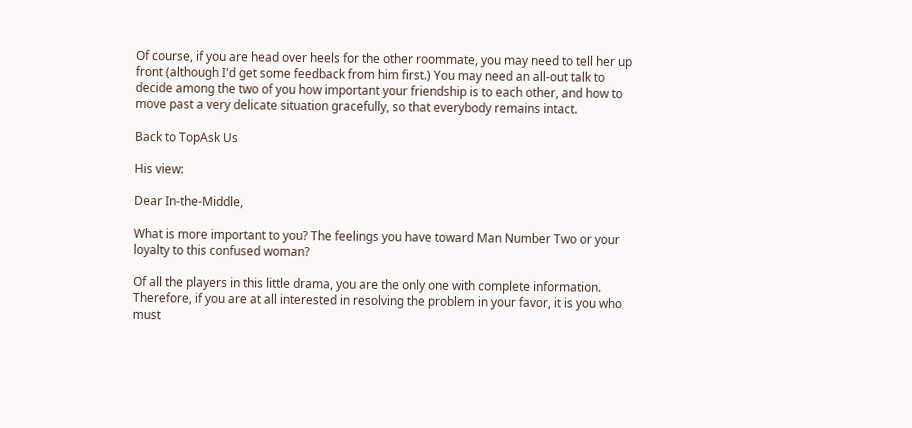Of course, if you are head over heels for the other roommate, you may need to tell her up front (although I'd get some feedback from him first.) You may need an all-out talk to decide among the two of you how important your friendship is to each other, and how to move past a very delicate situation gracefully, so that everybody remains intact.

Back to TopAsk Us

His view:

Dear In-the-Middle,

What is more important to you? The feelings you have toward Man Number Two or your loyalty to this confused woman?

Of all the players in this little drama, you are the only one with complete information. Therefore, if you are at all interested in resolving the problem in your favor, it is you who must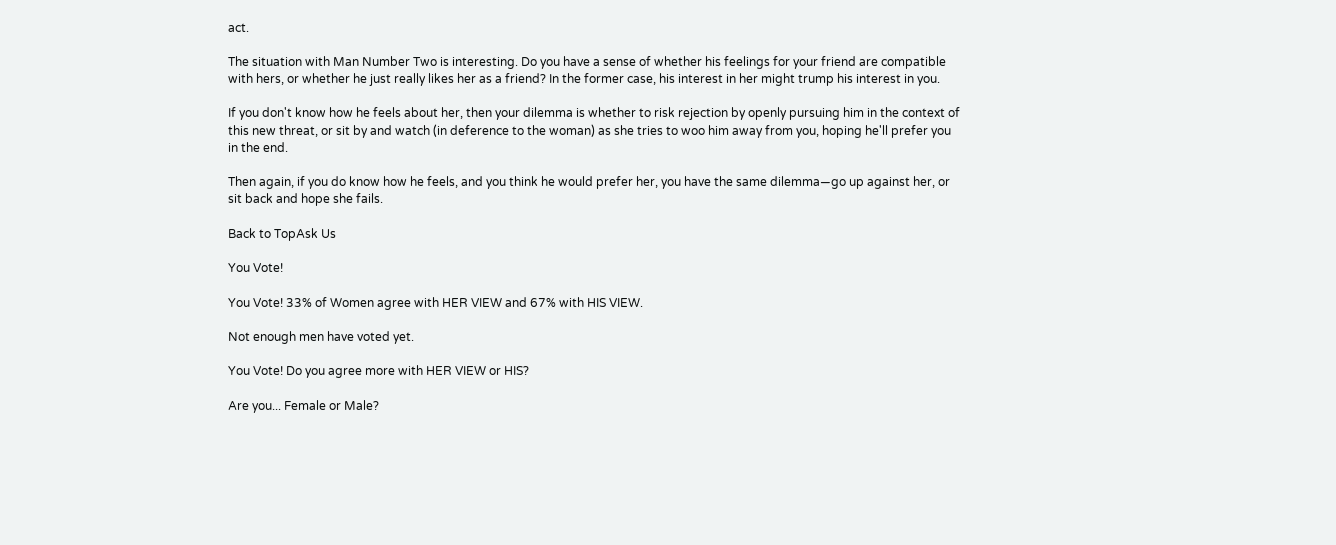act.

The situation with Man Number Two is interesting. Do you have a sense of whether his feelings for your friend are compatible with hers, or whether he just really likes her as a friend? In the former case, his interest in her might trump his interest in you.

If you don't know how he feels about her, then your dilemma is whether to risk rejection by openly pursuing him in the context of this new threat, or sit by and watch (in deference to the woman) as she tries to woo him away from you, hoping he'll prefer you in the end.

Then again, if you do know how he feels, and you think he would prefer her, you have the same dilemma—go up against her, or sit back and hope she fails.

Back to TopAsk Us

You Vote!

You Vote! 33% of Women agree with HER VIEW and 67% with HIS VIEW.

Not enough men have voted yet.

You Vote! Do you agree more with HER VIEW or HIS?

Are you... Female or Male?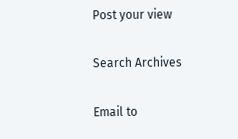Post your view

Search Archives

Email to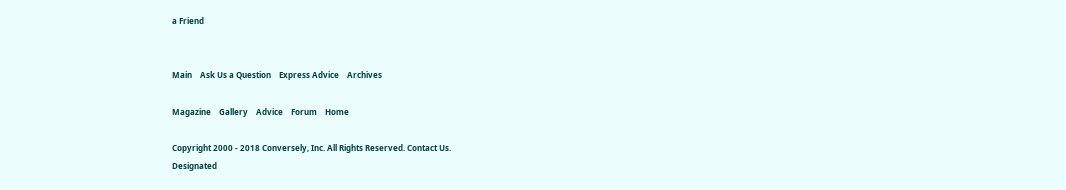a Friend


Main    Ask Us a Question    Express Advice    Archives

Magazine    Gallery    Advice    Forum    Home

Copyright 2000 - 2018 Conversely, Inc. All Rights Reserved. Contact Us.
Designated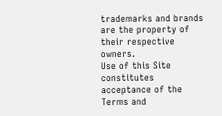trademarks and brands are the property of their respective owners.
Use of this Site constitutes acceptance of the Terms and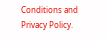Conditions and Privacy Policy.